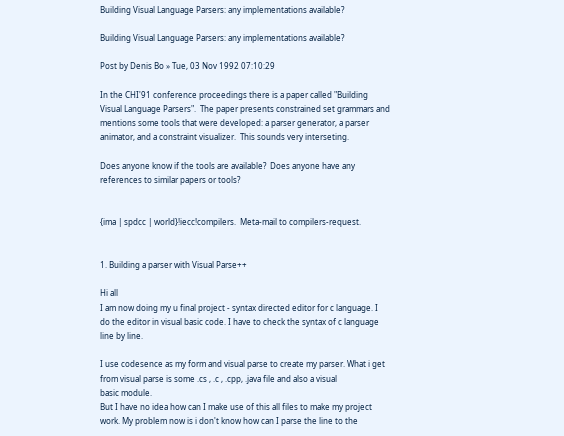Building Visual Language Parsers: any implementations available?

Building Visual Language Parsers: any implementations available?

Post by Denis Bo » Tue, 03 Nov 1992 07:10:29

In the CHI'91 conference proceedings there is a paper called "Building
Visual Language Parsers".  The paper presents constrained set grammars and
mentions some tools that were developed: a parser generator, a parser
animator, and a constraint visualizer.  This sounds very interseting.

Does anyone know if the tools are available?  Does anyone have any
references to similar papers or tools?


{ima | spdcc | world}!iecc!compilers.  Meta-mail to compilers-request.


1. Building a parser with Visual Parse++

Hi all
I am now doing my u final project - syntax directed editor for c language. I
do the editor in visual basic code. I have to check the syntax of c language
line by line.

I use codesence as my form and visual parse to create my parser. What i get
from visual parse is some .cs , .c , .cpp, .java file and also a visual
basic module.
But I have no idea how can I make use of this all files to make my project
work. My problem now is i don't know how can I parse the line to the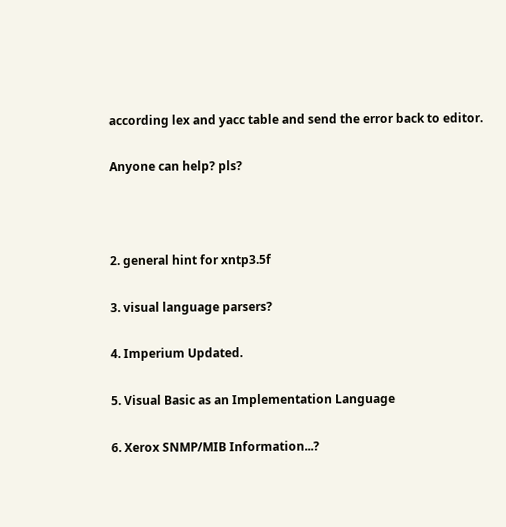according lex and yacc table and send the error back to editor.

Anyone can help? pls?



2. general hint for xntp3.5f

3. visual language parsers?

4. Imperium Updated.

5. Visual Basic as an Implementation Language

6. Xerox SNMP/MIB Information...?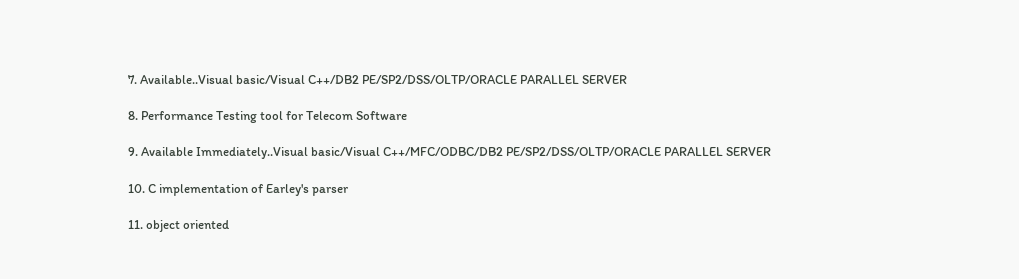7. Available..Visual basic/Visual C++/DB2 PE/SP2/DSS/OLTP/ORACLE PARALLEL SERVER

8. Performance Testing tool for Telecom Software

9. Available Immediately..Visual basic/Visual C++/MFC/ODBC/DB2 PE/SP2/DSS/OLTP/ORACLE PARALLEL SERVER

10. C implementation of Earley's parser

11. object oriented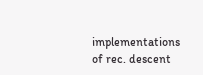implementations of rec. descent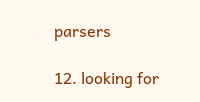parsers

12. looking for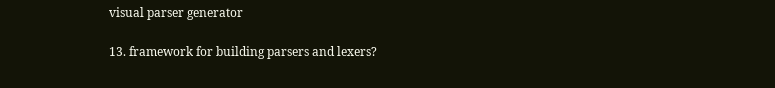visual parser generator

13. framework for building parsers and lexers?